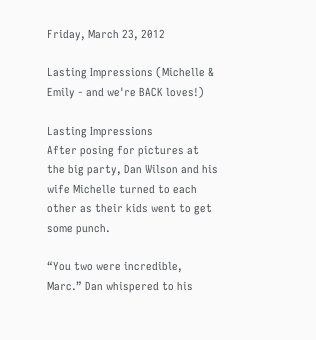Friday, March 23, 2012

Lasting Impressions (Michelle & Emily - and we're BACK loves!)

Lasting Impressions
After posing for pictures at the big party, Dan Wilson and his wife Michelle turned to each other as their kids went to get some punch.

“You two were incredible, Marc.” Dan whispered to his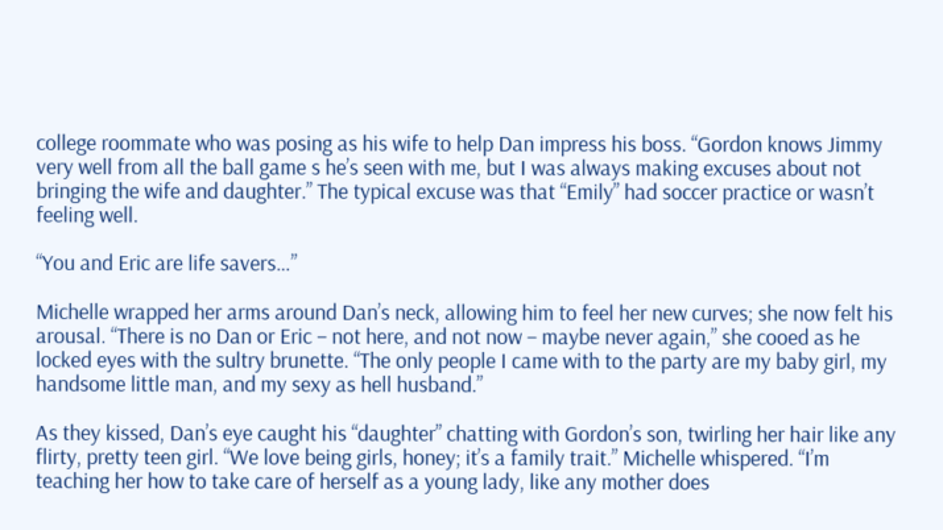college roommate who was posing as his wife to help Dan impress his boss. “Gordon knows Jimmy very well from all the ball game s he’s seen with me, but I was always making excuses about not bringing the wife and daughter.” The typical excuse was that “Emily” had soccer practice or wasn’t feeling well.

“You and Eric are life savers…”

Michelle wrapped her arms around Dan’s neck, allowing him to feel her new curves; she now felt his arousal. “There is no Dan or Eric – not here, and not now – maybe never again,” she cooed as he locked eyes with the sultry brunette. “The only people I came with to the party are my baby girl, my handsome little man, and my sexy as hell husband.”

As they kissed, Dan’s eye caught his “daughter” chatting with Gordon’s son, twirling her hair like any flirty, pretty teen girl. “We love being girls, honey; it’s a family trait.” Michelle whispered. “I’m teaching her how to take care of herself as a young lady, like any mother does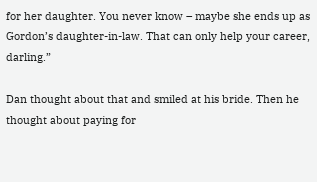for her daughter. You never know – maybe she ends up as Gordon’s daughter-in-law. That can only help your career, darling.”

Dan thought about that and smiled at his bride. Then he thought about paying for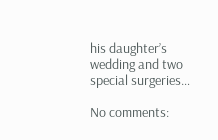his daughter’s wedding and two special surgeries…

No comments: